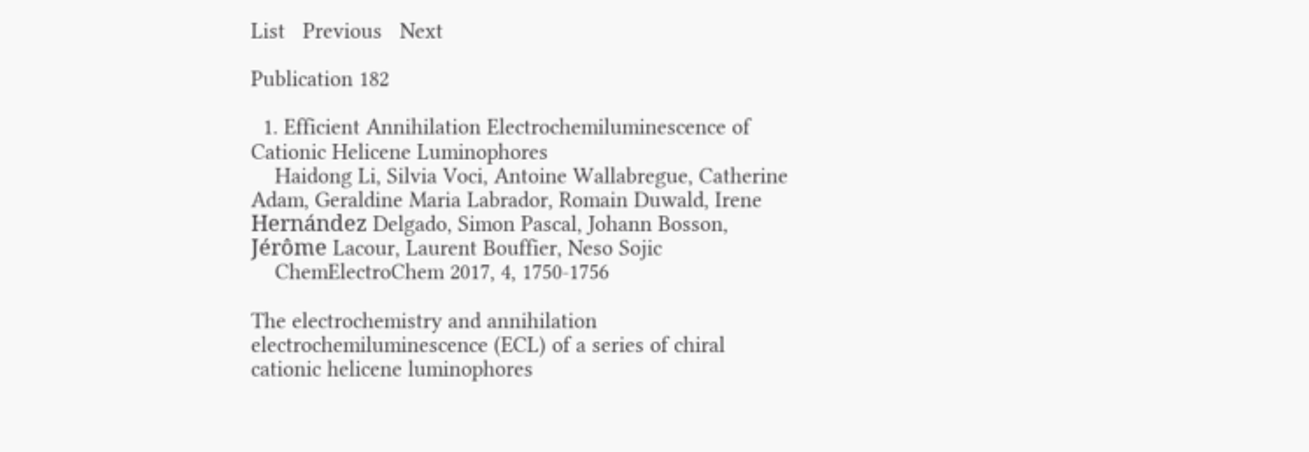List   Previous   Next

Publication 182

  1. Efficient Annihilation Electrochemiluminescence of Cationic Helicene Luminophores
    Haidong Li, Silvia Voci, Antoine Wallabregue, Catherine Adam, Geraldine Maria Labrador, Romain Duwald, Irene Hernández Delgado, Simon Pascal, Johann Bosson, Jérôme Lacour, Laurent Bouffier, Neso Sojic
    ChemElectroChem 2017, 4, 1750-1756

The electrochemistry and annihilation electrochemiluminescence (ECL) of a series of chiral cationic helicene luminophores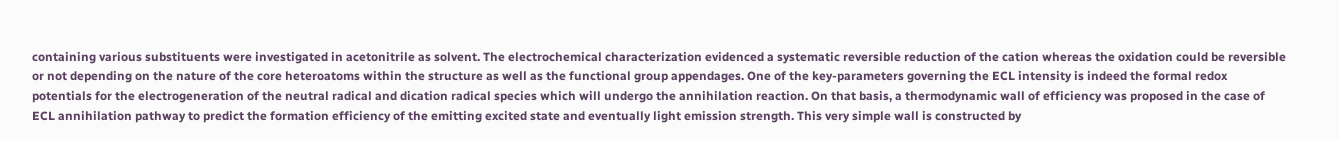containing various substituents were investigated in acetonitrile as solvent. The electrochemical characterization evidenced a systematic reversible reduction of the cation whereas the oxidation could be reversible or not depending on the nature of the core heteroatoms within the structure as well as the functional group appendages. One of the key-parameters governing the ECL intensity is indeed the formal redox potentials for the electrogeneration of the neutral radical and dication radical species which will undergo the annihilation reaction. On that basis, a thermodynamic wall of efficiency was proposed in the case of ECL annihilation pathway to predict the formation efficiency of the emitting excited state and eventually light emission strength. This very simple wall is constructed by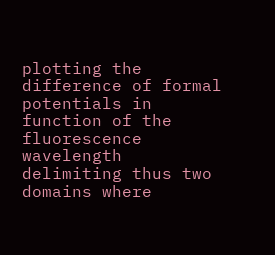plotting the difference of formal potentials in function of the fluorescence wavelength delimiting thus two domains where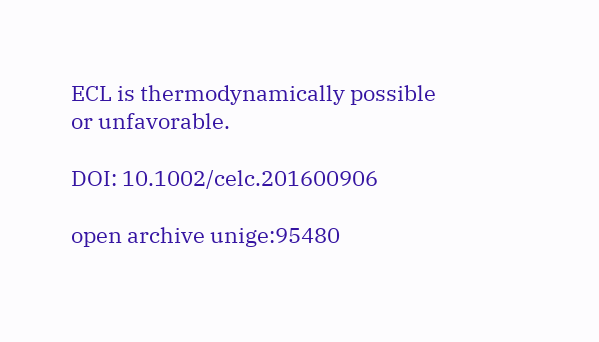ECL is thermodynamically possible or unfavorable.

DOI: 10.1002/celc.201600906

open archive unige:95480